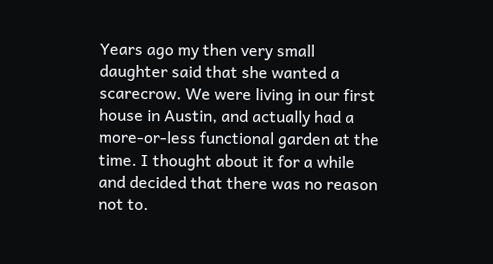Years ago my then very small daughter said that she wanted a scarecrow. We were living in our first house in Austin, and actually had a more-or-less functional garden at the time. I thought about it for a while and decided that there was no reason not to.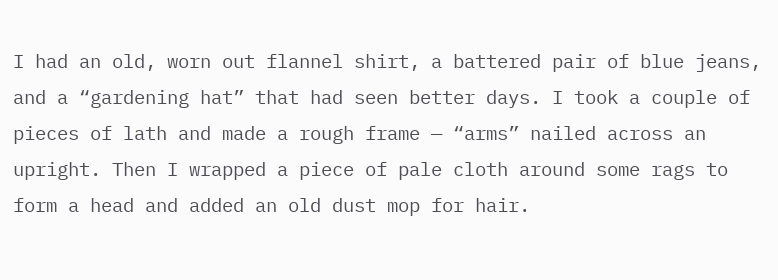I had an old, worn out flannel shirt, a battered pair of blue jeans, and a “gardening hat” that had seen better days. I took a couple of pieces of lath and made a rough frame — “arms” nailed across an upright. Then I wrapped a piece of pale cloth around some rags to form a head and added an old dust mop for hair.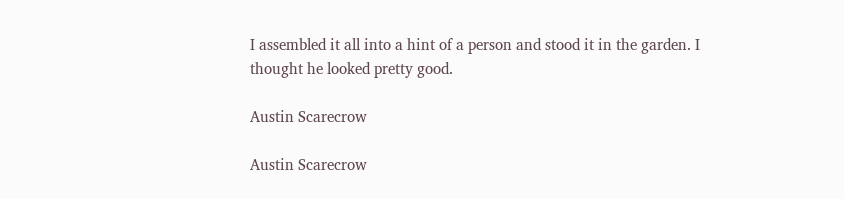I assembled it all into a hint of a person and stood it in the garden. I thought he looked pretty good.

Austin Scarecrow

Austin Scarecrow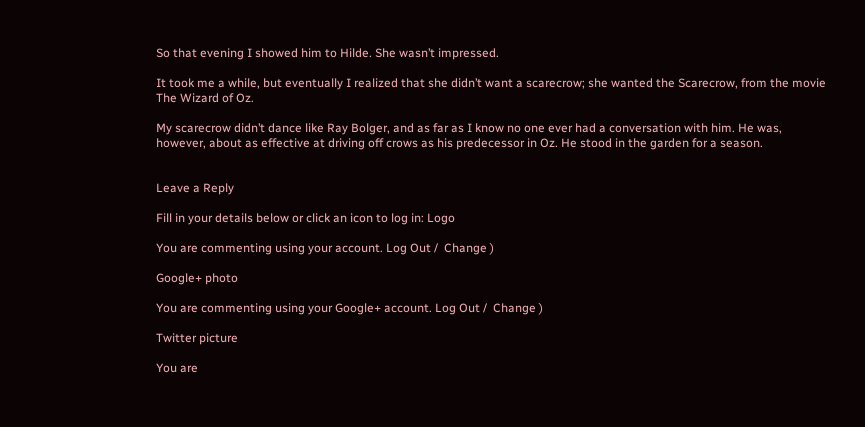So that evening I showed him to Hilde. She wasn’t impressed.

It took me a while, but eventually I realized that she didn’t want a scarecrow; she wanted the Scarecrow, from the movie The Wizard of Oz.

My scarecrow didn’t dance like Ray Bolger, and as far as I know no one ever had a conversation with him. He was, however, about as effective at driving off crows as his predecessor in Oz. He stood in the garden for a season.


Leave a Reply

Fill in your details below or click an icon to log in: Logo

You are commenting using your account. Log Out /  Change )

Google+ photo

You are commenting using your Google+ account. Log Out /  Change )

Twitter picture

You are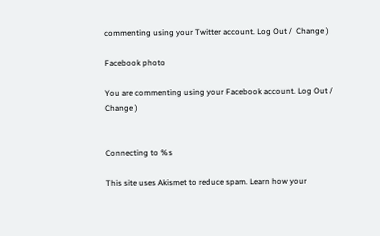commenting using your Twitter account. Log Out /  Change )

Facebook photo

You are commenting using your Facebook account. Log Out /  Change )


Connecting to %s

This site uses Akismet to reduce spam. Learn how your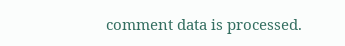comment data is processed.